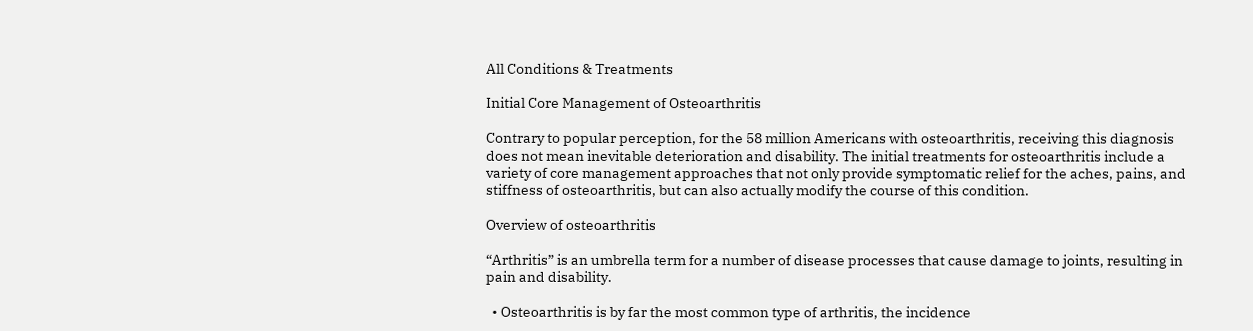All Conditions & Treatments

Initial Core Management of Osteoarthritis

Contrary to popular perception, for the 58 million Americans with osteoarthritis, receiving this diagnosis does not mean inevitable deterioration and disability. The initial treatments for osteoarthritis include a variety of core management approaches that not only provide symptomatic relief for the aches, pains, and stiffness of osteoarthritis, but can also actually modify the course of this condition.

Overview of osteoarthritis

“Arthritis” is an umbrella term for a number of disease processes that cause damage to joints, resulting in pain and disability.

  • Osteoarthritis is by far the most common type of arthritis, the incidence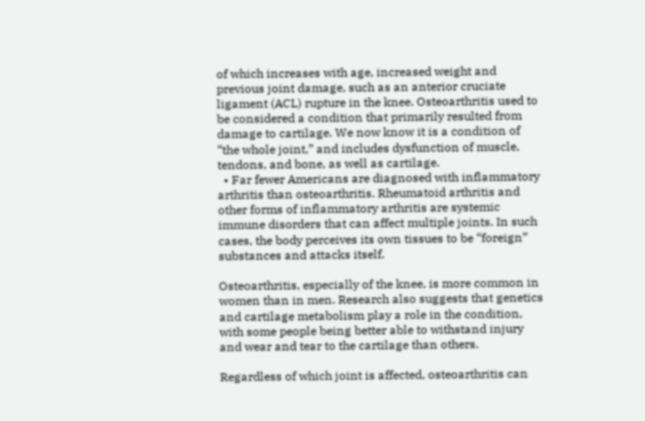of which increases with age, increased weight and previous joint damage, such as an anterior cruciate ligament (ACL) rupture in the knee. Osteoarthritis used to be considered a condition that primarily resulted from damage to cartilage. We now know it is a condition of “the whole joint,” and includes dysfunction of muscle, tendons, and bone, as well as cartilage.
  • Far fewer Americans are diagnosed with inflammatory arthritis than osteoarthritis. Rheumatoid arthritis and other forms of inflammatory arthritis are systemic immune disorders that can affect multiple joints. In such cases, the body perceives its own tissues to be “foreign” substances and attacks itself.

Osteoarthritis, especially of the knee, is more common in women than in men. Research also suggests that genetics and cartilage metabolism play a role in the condition, with some people being better able to withstand injury and wear and tear to the cartilage than others.

Regardless of which joint is affected, osteoarthritis can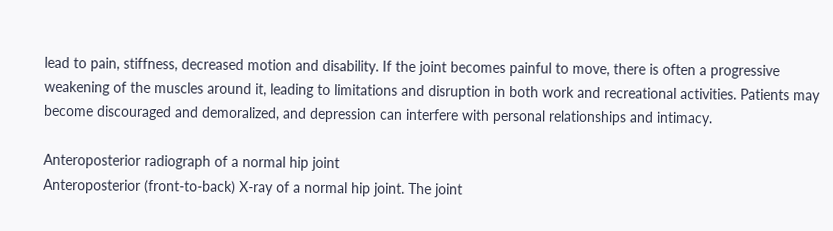lead to pain, stiffness, decreased motion and disability. If the joint becomes painful to move, there is often a progressive weakening of the muscles around it, leading to limitations and disruption in both work and recreational activities. Patients may become discouraged and demoralized, and depression can interfere with personal relationships and intimacy.

Anteroposterior radiograph of a normal hip joint
Anteroposterior (front-to-back) X-ray of a normal hip joint. The joint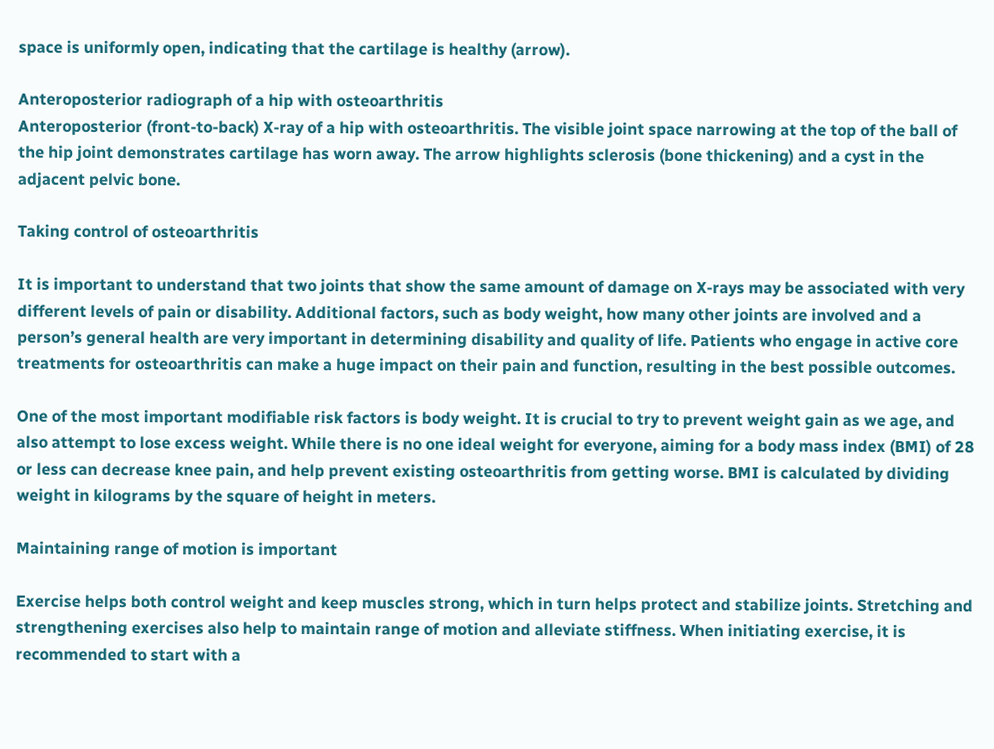space is uniformly open, indicating that the cartilage is healthy (arrow).

Anteroposterior radiograph of a hip with osteoarthritis
Anteroposterior (front-to-back) X-ray of a hip with osteoarthritis. The visible joint space narrowing at the top of the ball of the hip joint demonstrates cartilage has worn away. The arrow highlights sclerosis (bone thickening) and a cyst in the adjacent pelvic bone.

Taking control of osteoarthritis

It is important to understand that two joints that show the same amount of damage on X-rays may be associated with very different levels of pain or disability. Additional factors, such as body weight, how many other joints are involved and a person’s general health are very important in determining disability and quality of life. Patients who engage in active core treatments for osteoarthritis can make a huge impact on their pain and function, resulting in the best possible outcomes.

One of the most important modifiable risk factors is body weight. It is crucial to try to prevent weight gain as we age, and also attempt to lose excess weight. While there is no one ideal weight for everyone, aiming for a body mass index (BMI) of 28 or less can decrease knee pain, and help prevent existing osteoarthritis from getting worse. BMI is calculated by dividing weight in kilograms by the square of height in meters.

Maintaining range of motion is important

Exercise helps both control weight and keep muscles strong, which in turn helps protect and stabilize joints. Stretching and strengthening exercises also help to maintain range of motion and alleviate stiffness. When initiating exercise, it is recommended to start with a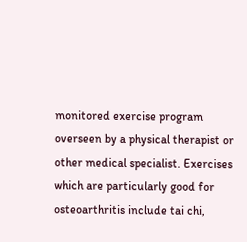monitored exercise program overseen by a physical therapist or other medical specialist. Exercises which are particularly good for osteoarthritis include tai chi,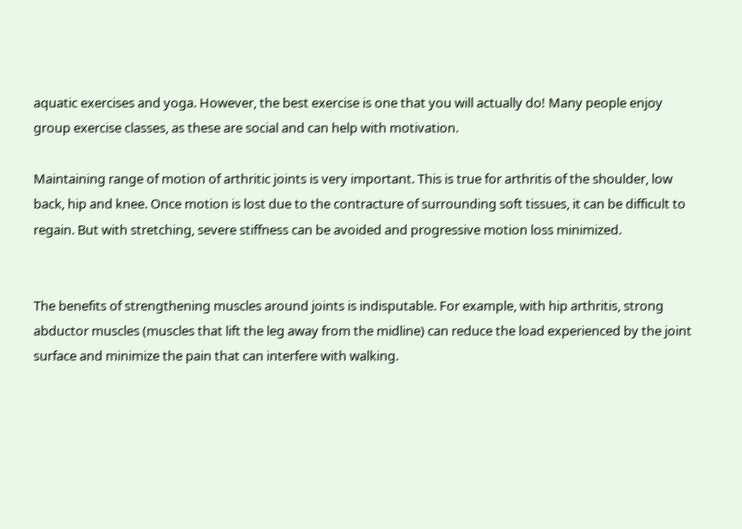aquatic exercises and yoga. However, the best exercise is one that you will actually do! Many people enjoy group exercise classes, as these are social and can help with motivation.

Maintaining range of motion of arthritic joints is very important. This is true for arthritis of the shoulder, low back, hip and knee. Once motion is lost due to the contracture of surrounding soft tissues, it can be difficult to regain. But with stretching, severe stiffness can be avoided and progressive motion loss minimized.


The benefits of strengthening muscles around joints is indisputable. For example, with hip arthritis, strong abductor muscles (muscles that lift the leg away from the midline) can reduce the load experienced by the joint surface and minimize the pain that can interfere with walking.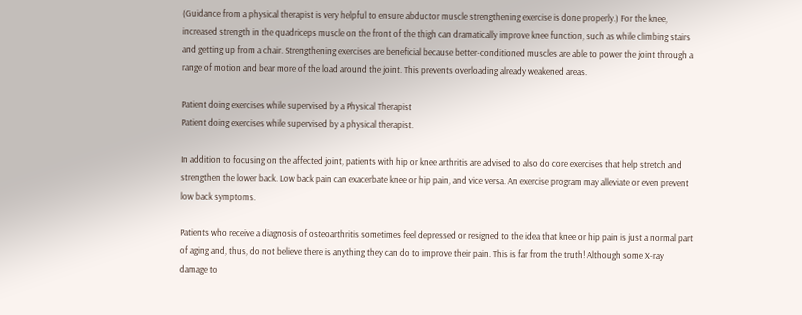(Guidance from a physical therapist is very helpful to ensure abductor muscle strengthening exercise is done properly.) For the knee, increased strength in the quadriceps muscle on the front of the thigh can dramatically improve knee function, such as while climbing stairs and getting up from a chair. Strengthening exercises are beneficial because better-conditioned muscles are able to power the joint through a range of motion and bear more of the load around the joint. This prevents overloading already weakened areas.

Patient doing exercises while supervised by a Physical Therapist
Patient doing exercises while supervised by a physical therapist.

In addition to focusing on the affected joint, patients with hip or knee arthritis are advised to also do core exercises that help stretch and strengthen the lower back. Low back pain can exacerbate knee or hip pain, and vice versa. An exercise program may alleviate or even prevent low back symptoms.

Patients who receive a diagnosis of osteoarthritis sometimes feel depressed or resigned to the idea that knee or hip pain is just a normal part of aging and, thus, do not believe there is anything they can do to improve their pain. This is far from the truth! Although some X-ray damage to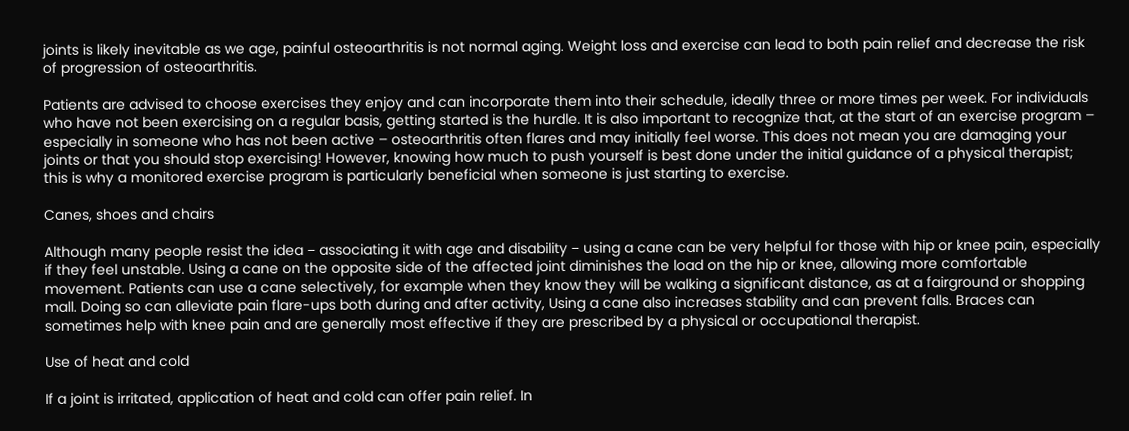joints is likely inevitable as we age, painful osteoarthritis is not normal aging. Weight loss and exercise can lead to both pain relief and decrease the risk of progression of osteoarthritis.

Patients are advised to choose exercises they enjoy and can incorporate them into their schedule, ideally three or more times per week. For individuals who have not been exercising on a regular basis, getting started is the hurdle. It is also important to recognize that, at the start of an exercise program – especially in someone who has not been active – osteoarthritis often flares and may initially feel worse. This does not mean you are damaging your joints or that you should stop exercising! However, knowing how much to push yourself is best done under the initial guidance of a physical therapist; this is why a monitored exercise program is particularly beneficial when someone is just starting to exercise.

Canes, shoes and chairs

Although many people resist the idea − associating it with age and disability − using a cane can be very helpful for those with hip or knee pain, especially if they feel unstable. Using a cane on the opposite side of the affected joint diminishes the load on the hip or knee, allowing more comfortable movement. Patients can use a cane selectively, for example when they know they will be walking a significant distance, as at a fairground or shopping mall. Doing so can alleviate pain flare-ups both during and after activity, Using a cane also increases stability and can prevent falls. Braces can sometimes help with knee pain and are generally most effective if they are prescribed by a physical or occupational therapist.

Use of heat and cold

If a joint is irritated, application of heat and cold can offer pain relief. In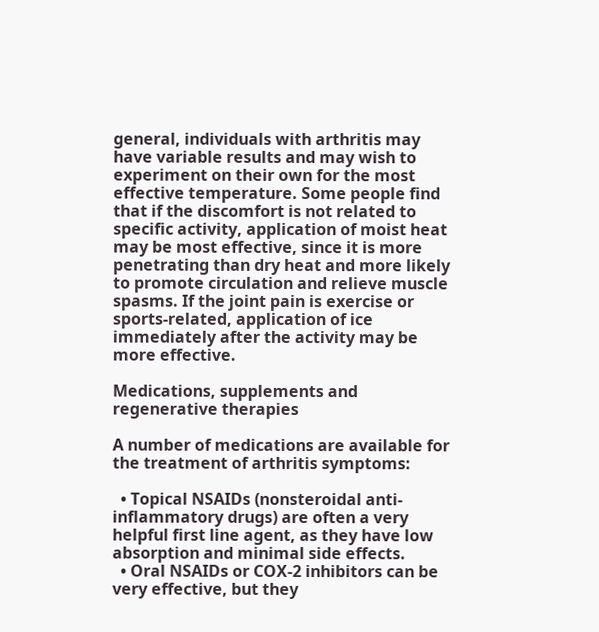general, individuals with arthritis may have variable results and may wish to experiment on their own for the most effective temperature. Some people find that if the discomfort is not related to specific activity, application of moist heat may be most effective, since it is more penetrating than dry heat and more likely to promote circulation and relieve muscle spasms. If the joint pain is exercise or sports-related, application of ice immediately after the activity may be more effective.

Medications, supplements and regenerative therapies

A number of medications are available for the treatment of arthritis symptoms:

  • Topical NSAIDs (nonsteroidal anti-inflammatory drugs) are often a very helpful first line agent, as they have low absorption and minimal side effects.
  • Oral NSAIDs or COX-2 inhibitors can be very effective, but they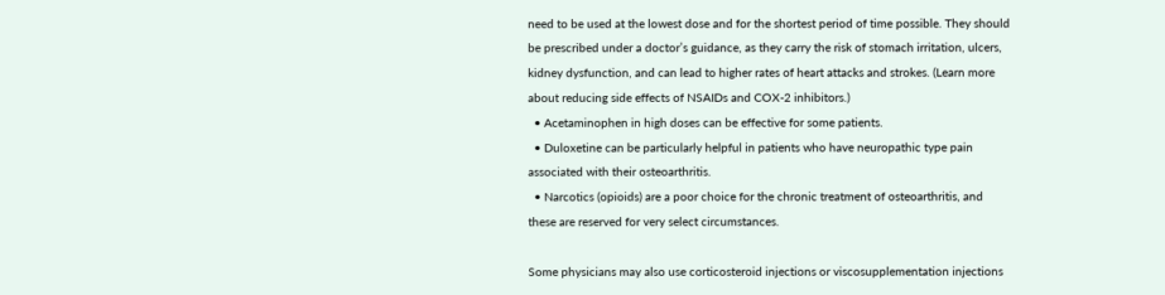need to be used at the lowest dose and for the shortest period of time possible. They should be prescribed under a doctor’s guidance, as they carry the risk of stomach irritation, ulcers, kidney dysfunction, and can lead to higher rates of heart attacks and strokes. (Learn more about reducing side effects of NSAIDs and COX-2 inhibitors.)
  • Acetaminophen in high doses can be effective for some patients.
  • Duloxetine can be particularly helpful in patients who have neuropathic type pain associated with their osteoarthritis.
  • Narcotics (opioids) are a poor choice for the chronic treatment of osteoarthritis, and these are reserved for very select circumstances.

Some physicians may also use corticosteroid injections or viscosupplementation injections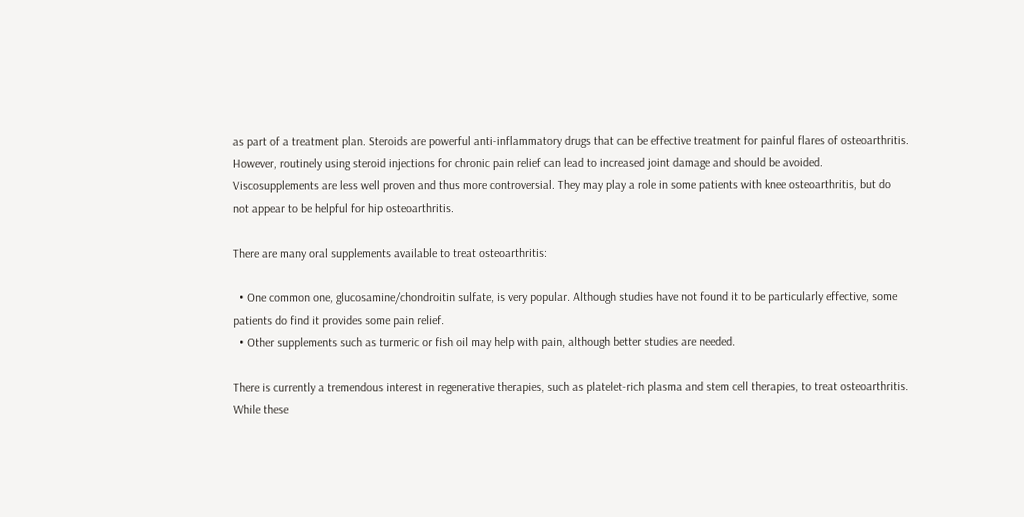as part of a treatment plan. Steroids are powerful anti-inflammatory drugs that can be effective treatment for painful flares of osteoarthritis. However, routinely using steroid injections for chronic pain relief can lead to increased joint damage and should be avoided. Viscosupplements are less well proven and thus more controversial. They may play a role in some patients with knee osteoarthritis, but do not appear to be helpful for hip osteoarthritis.

There are many oral supplements available to treat osteoarthritis:

  • One common one, glucosamine/chondroitin sulfate, is very popular. Although studies have not found it to be particularly effective, some patients do find it provides some pain relief.
  • Other supplements such as turmeric or fish oil may help with pain, although better studies are needed.

There is currently a tremendous interest in regenerative therapies, such as platelet-rich plasma and stem cell therapies, to treat osteoarthritis. While these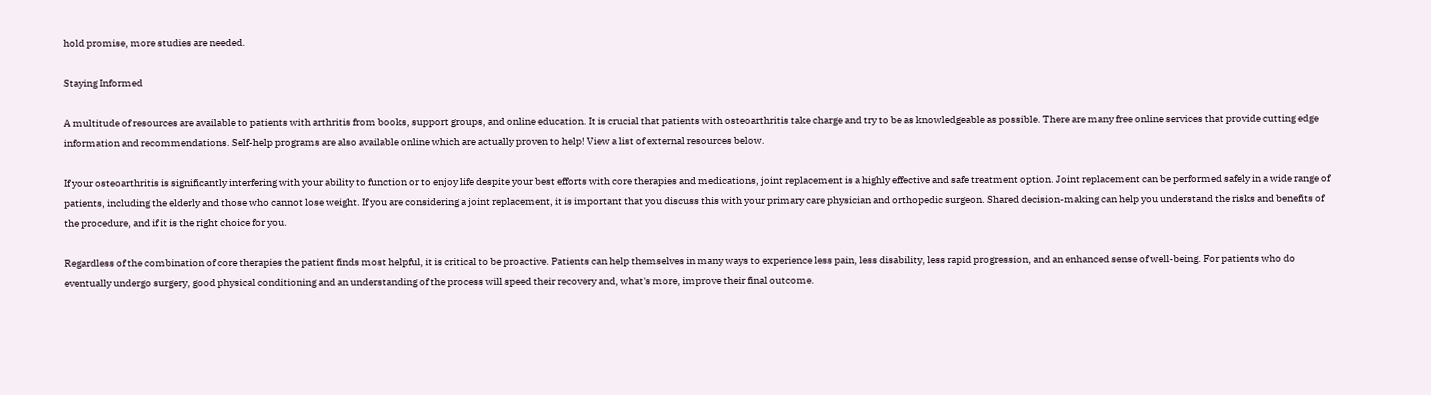hold promise, more studies are needed.

Staying Informed

A multitude of resources are available to patients with arthritis from books, support groups, and online education. It is crucial that patients with osteoarthritis take charge and try to be as knowledgeable as possible. There are many free online services that provide cutting edge information and recommendations. Self-help programs are also available online which are actually proven to help! View a list of external resources below.

If your osteoarthritis is significantly interfering with your ability to function or to enjoy life despite your best efforts with core therapies and medications, joint replacement is a highly effective and safe treatment option. Joint replacement can be performed safely in a wide range of patients, including the elderly and those who cannot lose weight. If you are considering a joint replacement, it is important that you discuss this with your primary care physician and orthopedic surgeon. Shared decision-making can help you understand the risks and benefits of the procedure, and if it is the right choice for you.

Regardless of the combination of core therapies the patient finds most helpful, it is critical to be proactive. Patients can help themselves in many ways to experience less pain, less disability, less rapid progression, and an enhanced sense of well-being. For patients who do eventually undergo surgery, good physical conditioning and an understanding of the process will speed their recovery and, what's more, improve their final outcome.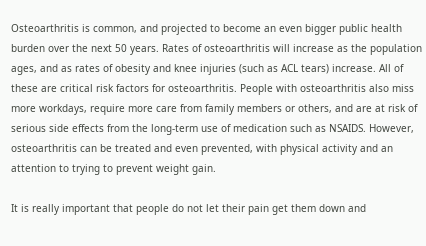Osteoarthritis is common, and projected to become an even bigger public health burden over the next 50 years. Rates of osteoarthritis will increase as the population ages, and as rates of obesity and knee injuries (such as ACL tears) increase. All of these are critical risk factors for osteoarthritis. People with osteoarthritis also miss more workdays, require more care from family members or others, and are at risk of serious side effects from the long-term use of medication such as NSAIDS. However, osteoarthritis can be treated and even prevented, with physical activity and an attention to trying to prevent weight gain.

It is really important that people do not let their pain get them down and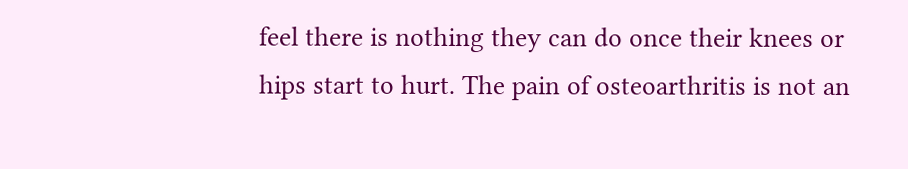feel there is nothing they can do once their knees or hips start to hurt. The pain of osteoarthritis is not an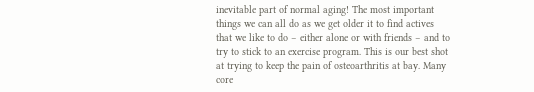inevitable part of normal aging! The most important things we can all do as we get older it to find actives that we like to do − either alone or with friends − and to try to stick to an exercise program. This is our best shot at trying to keep the pain of osteoarthritis at bay. Many core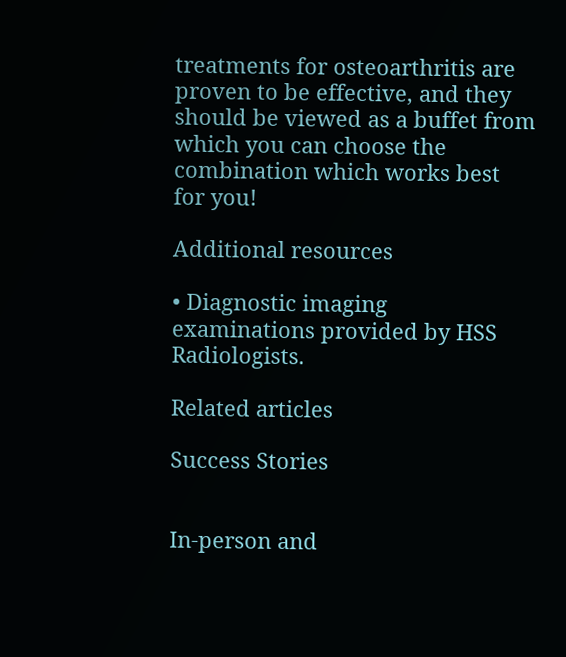treatments for osteoarthritis are proven to be effective, and they should be viewed as a buffet from which you can choose the combination which works best for you!

Additional resources

• Diagnostic imaging examinations provided by HSS Radiologists.

Related articles

Success Stories


In-person and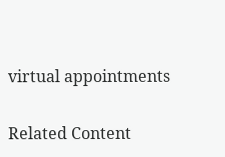virtual appointments

Related Content